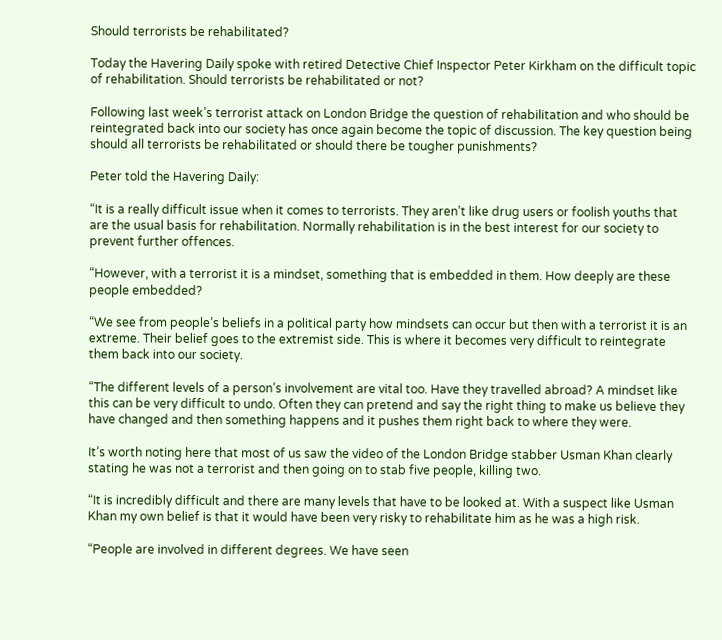Should terrorists be rehabilitated?

Today the Havering Daily spoke with retired Detective Chief Inspector Peter Kirkham on the difficult topic of rehabilitation. Should terrorists be rehabilitated or not?

Following last week’s terrorist attack on London Bridge the question of rehabilitation and who should be reintegrated back into our society has once again become the topic of discussion. The key question being should all terrorists be rehabilitated or should there be tougher punishments?

Peter told the Havering Daily:

“It is a really difficult issue when it comes to terrorists. They aren’t like drug users or foolish youths that are the usual basis for rehabilitation. Normally rehabilitation is in the best interest for our society to prevent further offences.

“However, with a terrorist it is a mindset, something that is embedded in them. How deeply are these people embedded?

“We see from people’s beliefs in a political party how mindsets can occur but then with a terrorist it is an extreme. Their belief goes to the extremist side. This is where it becomes very difficult to reintegrate them back into our society.

“The different levels of a person’s involvement are vital too. Have they travelled abroad? A mindset like this can be very difficult to undo. Often they can pretend and say the right thing to make us believe they have changed and then something happens and it pushes them right back to where they were.

It’s worth noting here that most of us saw the video of the London Bridge stabber Usman Khan clearly stating he was not a terrorist and then going on to stab five people, killing two.

“It is incredibly difficult and there are many levels that have to be looked at. With a suspect like Usman Khan my own belief is that it would have been very risky to rehabilitate him as he was a high risk.

“People are involved in different degrees. We have seen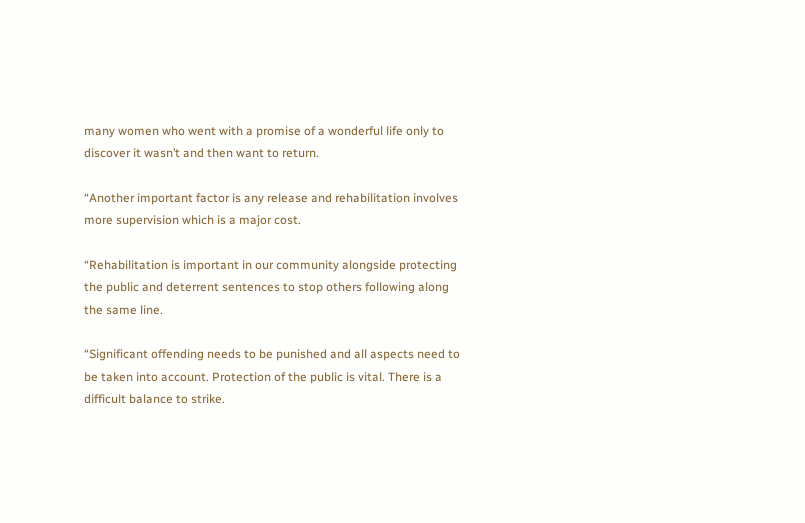many women who went with a promise of a wonderful life only to discover it wasn’t and then want to return.

“Another important factor is any release and rehabilitation involves more supervision which is a major cost.

“Rehabilitation is important in our community alongside protecting the public and deterrent sentences to stop others following along the same line.

“Significant offending needs to be punished and all aspects need to be taken into account. Protection of the public is vital. There is a difficult balance to strike.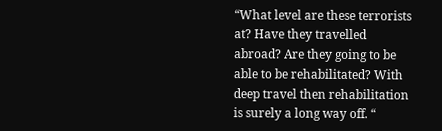“What level are these terrorists at? Have they travelled abroad? Are they going to be able to be rehabilitated? With deep travel then rehabilitation is surely a long way off. “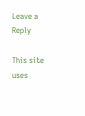Leave a Reply

This site uses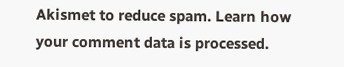Akismet to reduce spam. Learn how your comment data is processed.